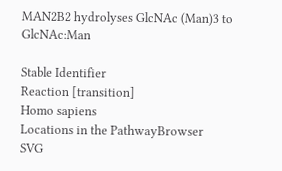MAN2B2 hydrolyses GlcNAc (Man)3 to GlcNAc:Man

Stable Identifier
Reaction [transition]
Homo sapiens
Locations in the PathwayBrowser
SVG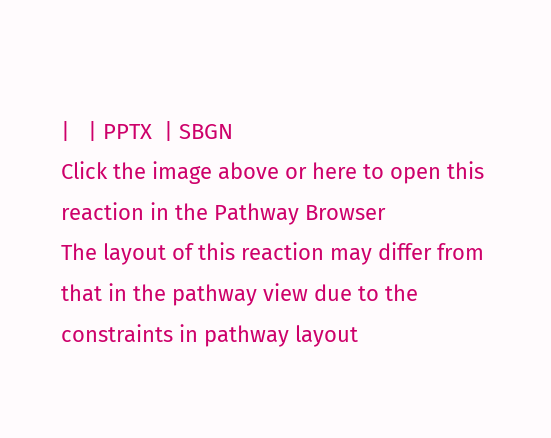|   | PPTX  | SBGN
Click the image above or here to open this reaction in the Pathway Browser
The layout of this reaction may differ from that in the pathway view due to the constraints in pathway layout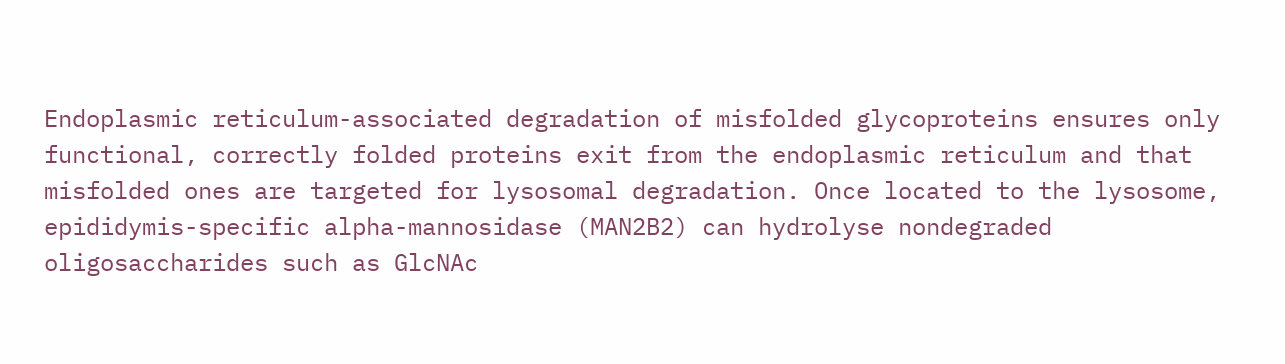Endoplasmic reticulum-associated degradation of misfolded glycoproteins ensures only functional, correctly folded proteins exit from the endoplasmic reticulum and that misfolded ones are targeted for lysosomal degradation. Once located to the lysosome, epididymis-specific alpha-mannosidase (MAN2B2) can hydrolyse nondegraded oligosaccharides such as GlcNAc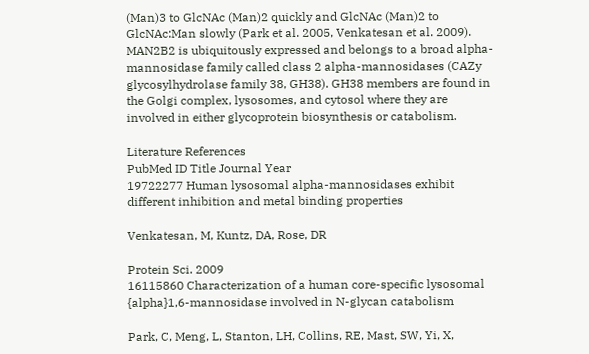(Man)3 to GlcNAc (Man)2 quickly and GlcNAc (Man)2 to GlcNAc:Man slowly (Park et al. 2005, Venkatesan et al. 2009). MAN2B2 is ubiquitously expressed and belongs to a broad alpha-mannosidase family called class 2 alpha-mannosidases (CAZy glycosylhydrolase family 38, GH38). GH38 members are found in the Golgi complex, lysosomes, and cytosol where they are involved in either glycoprotein biosynthesis or catabolism.

Literature References
PubMed ID Title Journal Year
19722277 Human lysosomal alpha-mannosidases exhibit different inhibition and metal binding properties

Venkatesan, M, Kuntz, DA, Rose, DR

Protein Sci. 2009
16115860 Characterization of a human core-specific lysosomal {alpha}1,6-mannosidase involved in N-glycan catabolism

Park, C, Meng, L, Stanton, LH, Collins, RE, Mast, SW, Yi, X,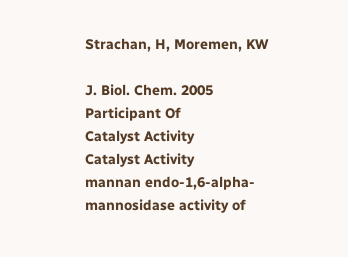Strachan, H, Moremen, KW

J. Biol. Chem. 2005
Participant Of
Catalyst Activity
Catalyst Activity
mannan endo-1,6-alpha-mannosidase activity of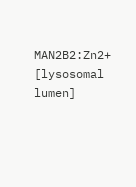MAN2B2:Zn2+ [lysosomal lumen]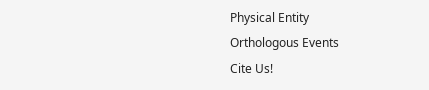Physical Entity
Orthologous Events
Cite Us!